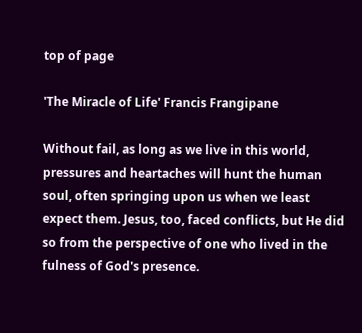top of page

'The Miracle of Life' Francis Frangipane

Without fail, as long as we live in this world, pressures and heartaches will hunt the human soul, often springing upon us when we least expect them. Jesus, too, faced conflicts, but He did so from the perspective of one who lived in the fulness of God's presence.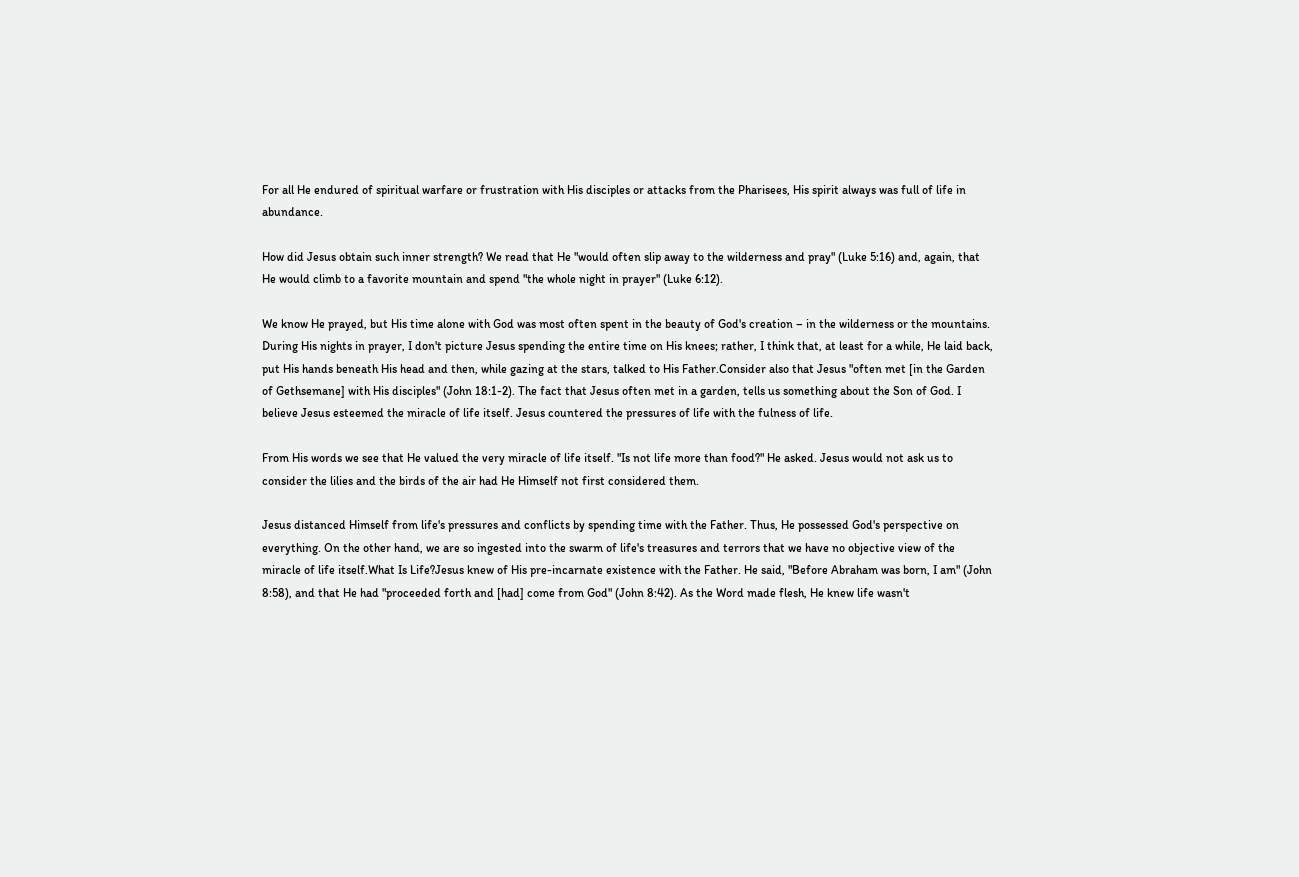For all He endured of spiritual warfare or frustration with His disciples or attacks from the Pharisees, His spirit always was full of life in abundance.

How did Jesus obtain such inner strength? We read that He "would often slip away to the wilderness and pray" (Luke 5:16) and, again, that He would climb to a favorite mountain and spend "the whole night in prayer" (Luke 6:12).

We know He prayed, but His time alone with God was most often spent in the beauty of God's creation – in the wilderness or the mountains. During His nights in prayer, I don't picture Jesus spending the entire time on His knees; rather, I think that, at least for a while, He laid back, put His hands beneath His head and then, while gazing at the stars, talked to His Father.Consider also that Jesus "often met [in the Garden of Gethsemane] with His disciples" (John 18:1-2). The fact that Jesus often met in a garden, tells us something about the Son of God. I believe Jesus esteemed the miracle of life itself. Jesus countered the pressures of life with the fulness of life.

From His words we see that He valued the very miracle of life itself. "Is not life more than food?" He asked. Jesus would not ask us to consider the lilies and the birds of the air had He Himself not first considered them.

Jesus distanced Himself from life's pressures and conflicts by spending time with the Father. Thus, He possessed God's perspective on everything. On the other hand, we are so ingested into the swarm of life's treasures and terrors that we have no objective view of the miracle of life itself.What Is Life?Jesus knew of His pre-incarnate existence with the Father. He said, "Before Abraham was born, I am" (John 8:58), and that He had "proceeded forth and [had] come from God" (John 8:42). As the Word made flesh, He knew life wasn't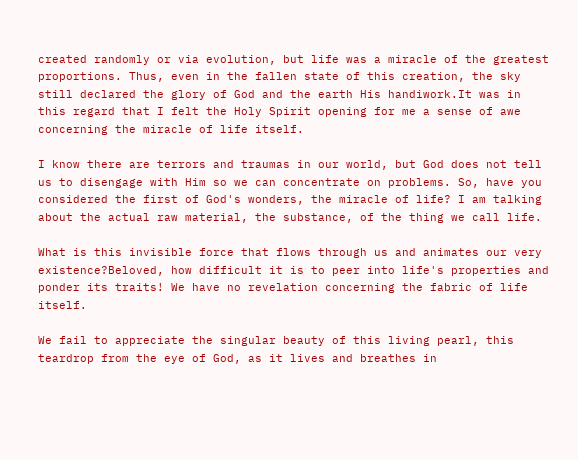created randomly or via evolution, but life was a miracle of the greatest proportions. Thus, even in the fallen state of this creation, the sky still declared the glory of God and the earth His handiwork.It was in this regard that I felt the Holy Spirit opening for me a sense of awe concerning the miracle of life itself.

I know there are terrors and traumas in our world, but God does not tell us to disengage with Him so we can concentrate on problems. So, have you considered the first of God's wonders, the miracle of life? I am talking about the actual raw material, the substance, of the thing we call life.

What is this invisible force that flows through us and animates our very existence?Beloved, how difficult it is to peer into life's properties and ponder its traits! We have no revelation concerning the fabric of life itself.

We fail to appreciate the singular beauty of this living pearl, this teardrop from the eye of God, as it lives and breathes in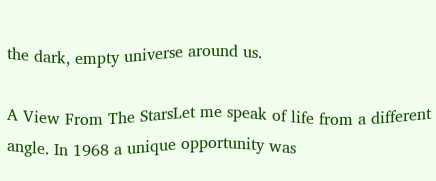the dark, empty universe around us.

A View From The StarsLet me speak of life from a different angle. In 1968 a unique opportunity was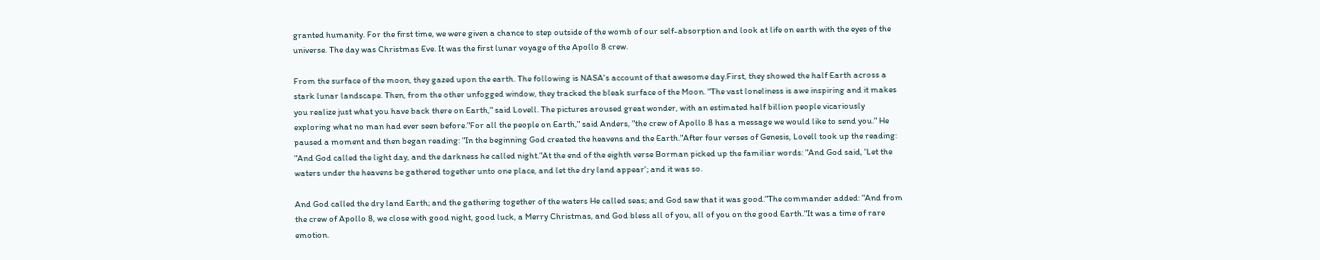granted humanity. For the first time, we were given a chance to step outside of the womb of our self-absorption and look at life on earth with the eyes of the universe. The day was Christmas Eve. It was the first lunar voyage of the Apollo 8 crew.

From the surface of the moon, they gazed upon the earth. The following is NASA's account of that awesome day.First, they showed the half Earth across a stark lunar landscape. Then, from the other unfogged window, they tracked the bleak surface of the Moon. "The vast loneliness is awe inspiring and it makes you realize just what you have back there on Earth," said Lovell. The pictures aroused great wonder, with an estimated half billion people vicariously exploring what no man had ever seen before."For all the people on Earth," said Anders, "the crew of Apollo 8 has a message we would like to send you." He paused a moment and then began reading: "In the beginning God created the heavens and the Earth."After four verses of Genesis, Lovell took up the reading: "And God called the light day, and the darkness he called night."At the end of the eighth verse Borman picked up the familiar words: "And God said, 'Let the waters under the heavens be gathered together unto one place, and let the dry land appear'; and it was so.

And God called the dry land Earth; and the gathering together of the waters He called seas; and God saw that it was good."The commander added: "And from the crew of Apollo 8, we close with good night, good luck, a Merry Christmas, and God bless all of you, all of you on the good Earth."It was a time of rare emotion.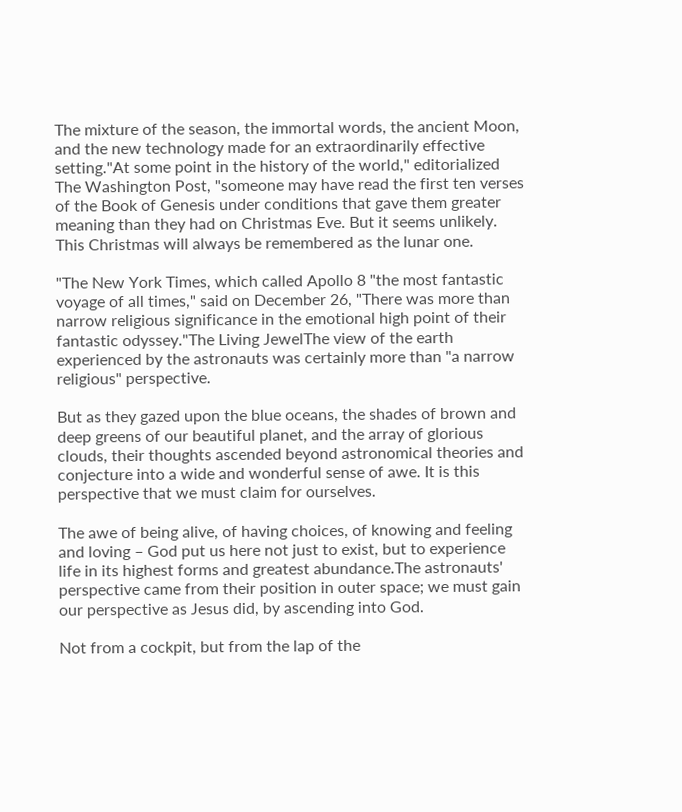The mixture of the season, the immortal words, the ancient Moon, and the new technology made for an extraordinarily effective setting."At some point in the history of the world," editorialized The Washington Post, "someone may have read the first ten verses of the Book of Genesis under conditions that gave them greater meaning than they had on Christmas Eve. But it seems unlikely. This Christmas will always be remembered as the lunar one.

"The New York Times, which called Apollo 8 "the most fantastic voyage of all times," said on December 26, "There was more than narrow religious significance in the emotional high point of their fantastic odyssey."The Living JewelThe view of the earth experienced by the astronauts was certainly more than "a narrow religious" perspective.

But as they gazed upon the blue oceans, the shades of brown and deep greens of our beautiful planet, and the array of glorious clouds, their thoughts ascended beyond astronomical theories and conjecture into a wide and wonderful sense of awe. It is this perspective that we must claim for ourselves.

The awe of being alive, of having choices, of knowing and feeling and loving – God put us here not just to exist, but to experience life in its highest forms and greatest abundance.The astronauts' perspective came from their position in outer space; we must gain our perspective as Jesus did, by ascending into God.

Not from a cockpit, but from the lap of the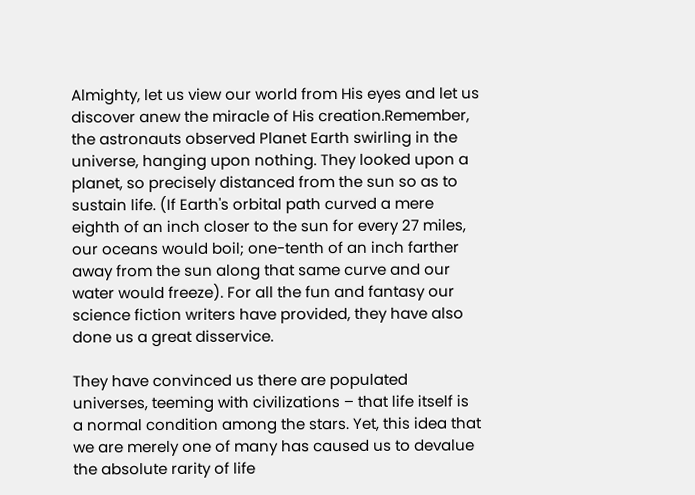Almighty, let us view our world from His eyes and let us discover anew the miracle of His creation.Remember, the astronauts observed Planet Earth swirling in the universe, hanging upon nothing. They looked upon a planet, so precisely distanced from the sun so as to sustain life. (If Earth's orbital path curved a mere eighth of an inch closer to the sun for every 27 miles, our oceans would boil; one-tenth of an inch farther away from the sun along that same curve and our water would freeze). For all the fun and fantasy our science fiction writers have provided, they have also done us a great disservice.

They have convinced us there are populated universes, teeming with civilizations – that life itself is a normal condition among the stars. Yet, this idea that we are merely one of many has caused us to devalue the absolute rarity of life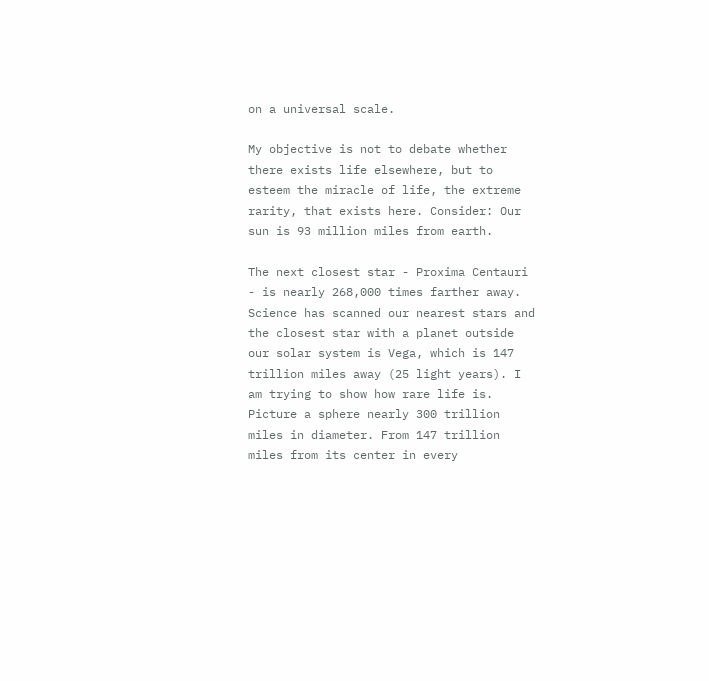on a universal scale.

My objective is not to debate whether there exists life elsewhere, but to esteem the miracle of life, the extreme rarity, that exists here. Consider: Our sun is 93 million miles from earth.

The next closest star - Proxima Centauri - is nearly 268,000 times farther away. Science has scanned our nearest stars and the closest star with a planet outside our solar system is Vega, which is 147 trillion miles away (25 light years). I am trying to show how rare life is. Picture a sphere nearly 300 trillion miles in diameter. From 147 trillion miles from its center in every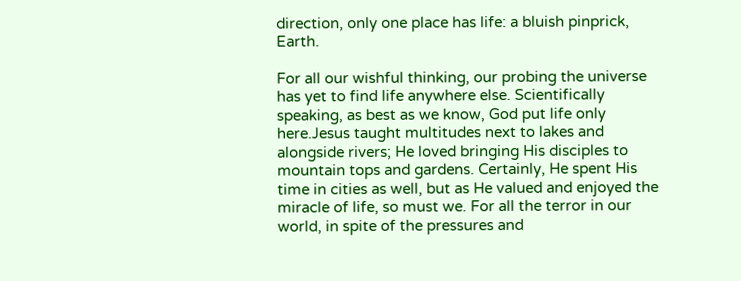direction, only one place has life: a bluish pinprick, Earth.

For all our wishful thinking, our probing the universe has yet to find life anywhere else. Scientifically speaking, as best as we know, God put life only here.Jesus taught multitudes next to lakes and alongside rivers; He loved bringing His disciples to mountain tops and gardens. Certainly, He spent His time in cities as well, but as He valued and enjoyed the miracle of life, so must we. For all the terror in our world, in spite of the pressures and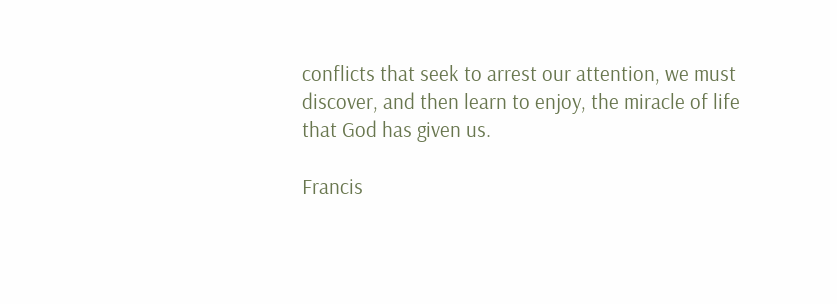conflicts that seek to arrest our attention, we must discover, and then learn to enjoy, the miracle of life that God has given us.

Francis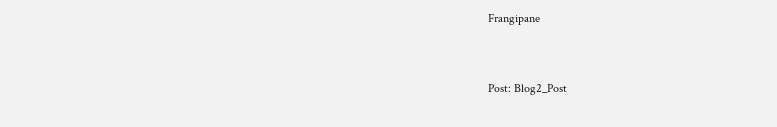Frangipane



Post: Blog2_Post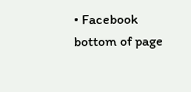• Facebook
bottom of page